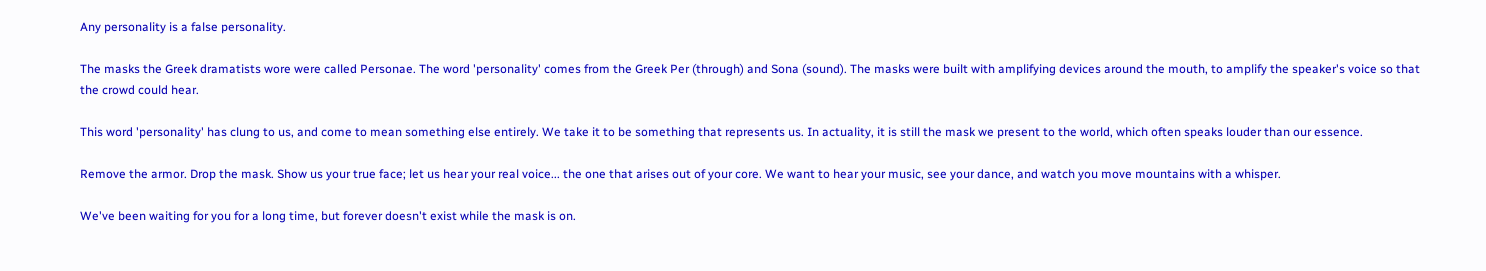Any personality is a false personality.

The masks the Greek dramatists wore were called Personae. The word 'personality' comes from the Greek Per (through) and Sona (sound). The masks were built with amplifying devices around the mouth, to amplify the speaker's voice so that the crowd could hear.

This word 'personality' has clung to us, and come to mean something else entirely. We take it to be something that represents us. In actuality, it is still the mask we present to the world, which often speaks louder than our essence.

Remove the armor. Drop the mask. Show us your true face; let us hear your real voice... the one that arises out of your core. We want to hear your music, see your dance, and watch you move mountains with a whisper.

We've been waiting for you for a long time, but forever doesn't exist while the mask is on.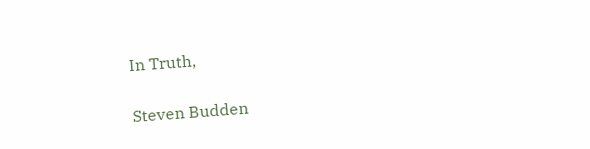In Truth,

Steven Budden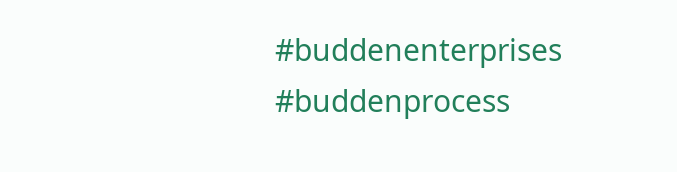#buddenenterprises #buddenprocess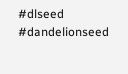#dlseed #dandelionseed